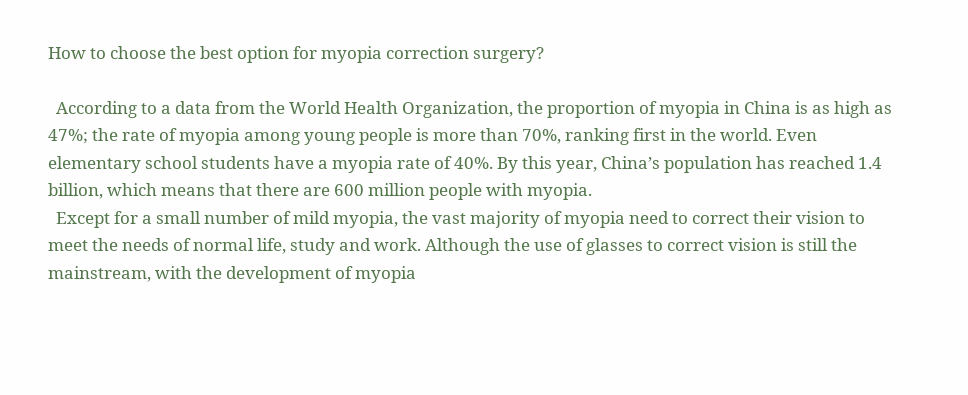How to choose the best option for myopia correction surgery?

  According to a data from the World Health Organization, the proportion of myopia in China is as high as 47%; the rate of myopia among young people is more than 70%, ranking first in the world. Even elementary school students have a myopia rate of 40%. By this year, China’s population has reached 1.4 billion, which means that there are 600 million people with myopia.
  Except for a small number of mild myopia, the vast majority of myopia need to correct their vision to meet the needs of normal life, study and work. Although the use of glasses to correct vision is still the mainstream, with the development of myopia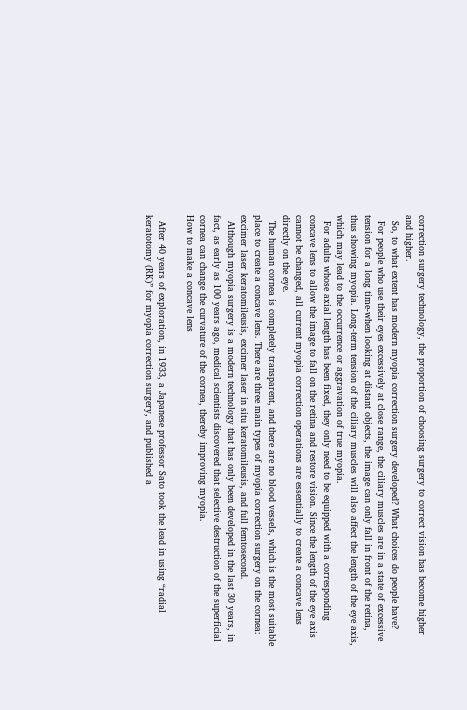correction surgery technology, the proportion of choosing surgery to correct vision has become higher and higher.
  So, to what extent has modern myopia correction surgery developed? What choices do people have?
  For people who use their eyes excessively at close range, the ciliary muscles are in a state of excessive tension for a long time-when looking at distant objects, the image can only fall in front of the retina, thus showing myopia. Long-term tension of the ciliary muscles will also affect the length of the eye axis, which may lead to the occurrence or aggravation of true myopia.
  For adults whose axial length has been fixed, they only need to be equipped with a corresponding concave lens to allow the image to fall on the retina and restore vision. Since the length of the eye axis cannot be changed, all current myopia correction operations are essentially to create a concave lens directly on the eye.
  The human cornea is completely transparent, and there are no blood vessels, which is the most suitable place to create a concave lens. There are three main types of myopia correction surgery on the cornea: excimer laser keratomileusis, excimer laser in situ keratomileusis, and full femtosecond.
  Although myopia surgery is a modern technology that has only been developed in the last 30 years, in fact, as early as 100 years ago, medical scientists discovered that selective destruction of the superficial cornea can change the curvature of the cornea, thereby improving myopia.
How to make a concave lens

  After 40 years of exploration, in 1933, a Japanese professor Sato took the lead in using “radial keratotomy (RK)” for myopia correction surgery, and published a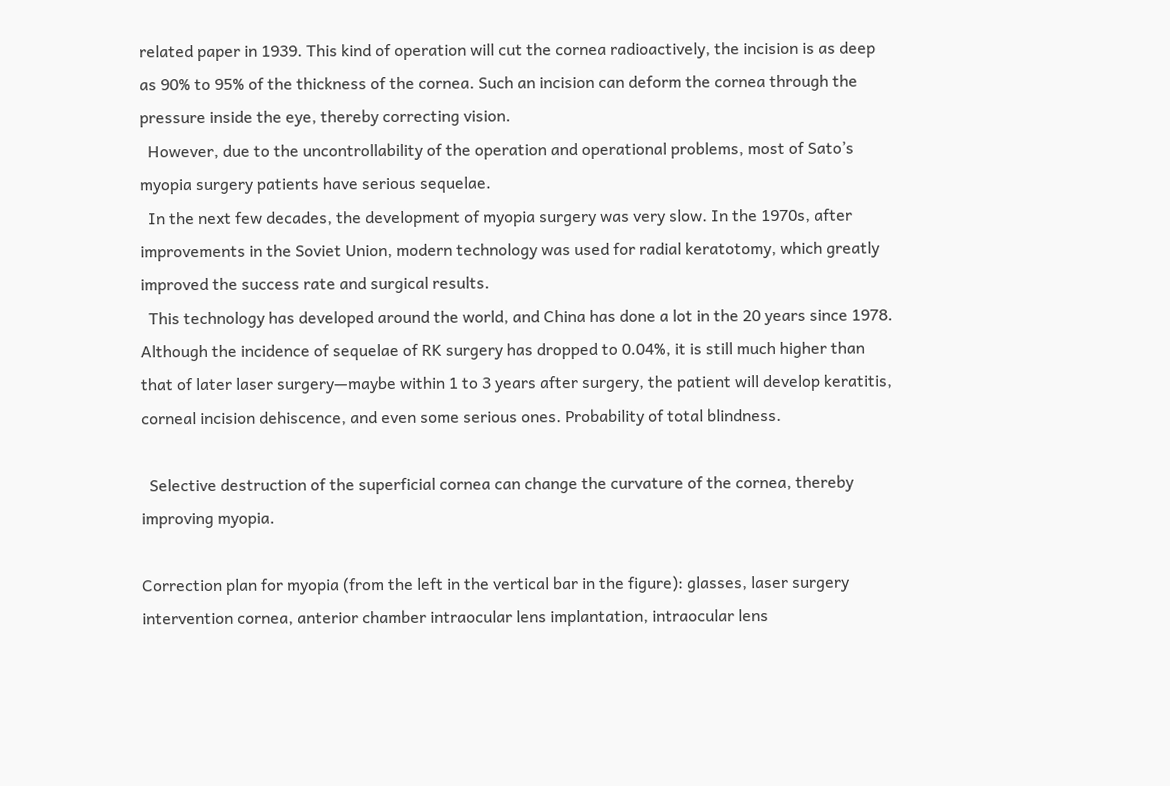related paper in 1939. This kind of operation will cut the cornea radioactively, the incision is as deep as 90% to 95% of the thickness of the cornea. Such an incision can deform the cornea through the pressure inside the eye, thereby correcting vision.
  However, due to the uncontrollability of the operation and operational problems, most of Sato’s myopia surgery patients have serious sequelae.
  In the next few decades, the development of myopia surgery was very slow. In the 1970s, after improvements in the Soviet Union, modern technology was used for radial keratotomy, which greatly improved the success rate and surgical results.
  This technology has developed around the world, and China has done a lot in the 20 years since 1978. Although the incidence of sequelae of RK surgery has dropped to 0.04%, it is still much higher than that of later laser surgery—maybe within 1 to 3 years after surgery, the patient will develop keratitis, corneal incision dehiscence, and even some serious ones. Probability of total blindness.

  Selective destruction of the superficial cornea can change the curvature of the cornea, thereby improving myopia.

Correction plan for myopia (from the left in the vertical bar in the figure): glasses, laser surgery intervention cornea, anterior chamber intraocular lens implantation, intraocular lens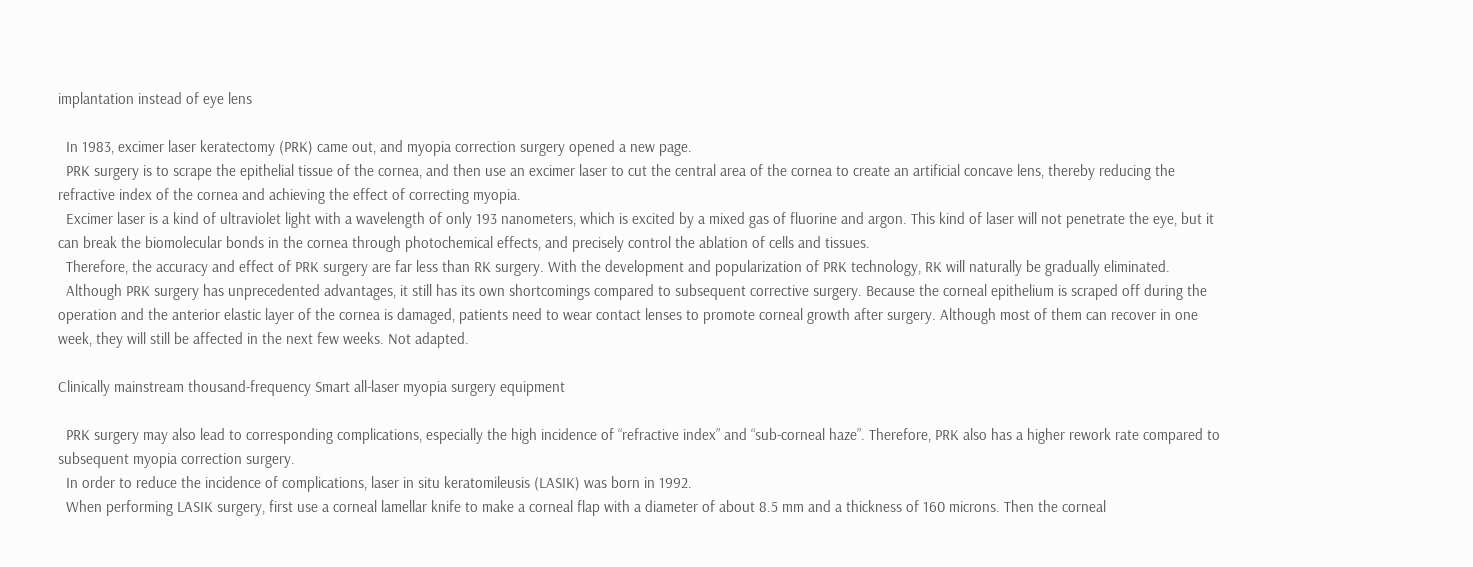implantation instead of eye lens

  In 1983, excimer laser keratectomy (PRK) came out, and myopia correction surgery opened a new page.
  PRK surgery is to scrape the epithelial tissue of the cornea, and then use an excimer laser to cut the central area of the cornea to create an artificial concave lens, thereby reducing the refractive index of the cornea and achieving the effect of correcting myopia.
  Excimer laser is a kind of ultraviolet light with a wavelength of only 193 nanometers, which is excited by a mixed gas of fluorine and argon. This kind of laser will not penetrate the eye, but it can break the biomolecular bonds in the cornea through photochemical effects, and precisely control the ablation of cells and tissues.
  Therefore, the accuracy and effect of PRK surgery are far less than RK surgery. With the development and popularization of PRK technology, RK will naturally be gradually eliminated.
  Although PRK surgery has unprecedented advantages, it still has its own shortcomings compared to subsequent corrective surgery. Because the corneal epithelium is scraped off during the operation and the anterior elastic layer of the cornea is damaged, patients need to wear contact lenses to promote corneal growth after surgery. Although most of them can recover in one week, they will still be affected in the next few weeks. Not adapted.

Clinically mainstream thousand-frequency Smart all-laser myopia surgery equipment

  PRK surgery may also lead to corresponding complications, especially the high incidence of “refractive index” and “sub-corneal haze”. Therefore, PRK also has a higher rework rate compared to subsequent myopia correction surgery.
  In order to reduce the incidence of complications, laser in situ keratomileusis (LASIK) was born in 1992.
  When performing LASIK surgery, first use a corneal lamellar knife to make a corneal flap with a diameter of about 8.5 mm and a thickness of 160 microns. Then the corneal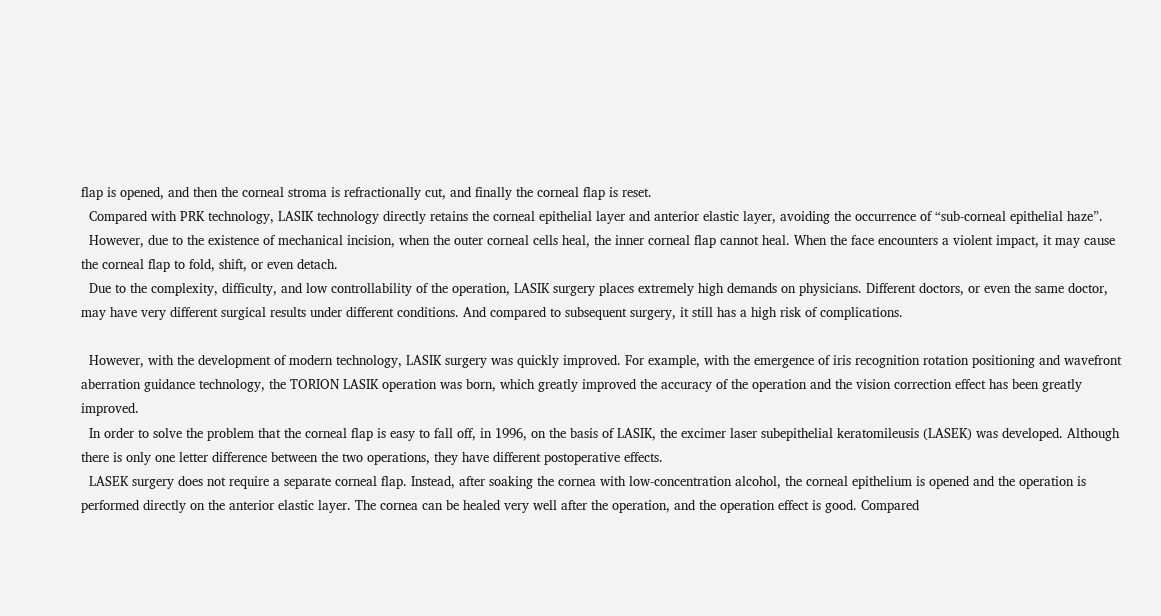flap is opened, and then the corneal stroma is refractionally cut, and finally the corneal flap is reset.
  Compared with PRK technology, LASIK technology directly retains the corneal epithelial layer and anterior elastic layer, avoiding the occurrence of “sub-corneal epithelial haze”.
  However, due to the existence of mechanical incision, when the outer corneal cells heal, the inner corneal flap cannot heal. When the face encounters a violent impact, it may cause the corneal flap to fold, shift, or even detach.
  Due to the complexity, difficulty, and low controllability of the operation, LASIK surgery places extremely high demands on physicians. Different doctors, or even the same doctor, may have very different surgical results under different conditions. And compared to subsequent surgery, it still has a high risk of complications.

  However, with the development of modern technology, LASIK surgery was quickly improved. For example, with the emergence of iris recognition rotation positioning and wavefront aberration guidance technology, the TORION LASIK operation was born, which greatly improved the accuracy of the operation and the vision correction effect has been greatly improved.
  In order to solve the problem that the corneal flap is easy to fall off, in 1996, on the basis of LASIK, the excimer laser subepithelial keratomileusis (LASEK) was developed. Although there is only one letter difference between the two operations, they have different postoperative effects.
  LASEK surgery does not require a separate corneal flap. Instead, after soaking the cornea with low-concentration alcohol, the corneal epithelium is opened and the operation is performed directly on the anterior elastic layer. The cornea can be healed very well after the operation, and the operation effect is good. Compared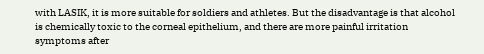with LASIK, it is more suitable for soldiers and athletes. But the disadvantage is that alcohol is chemically toxic to the corneal epithelium, and there are more painful irritation symptoms after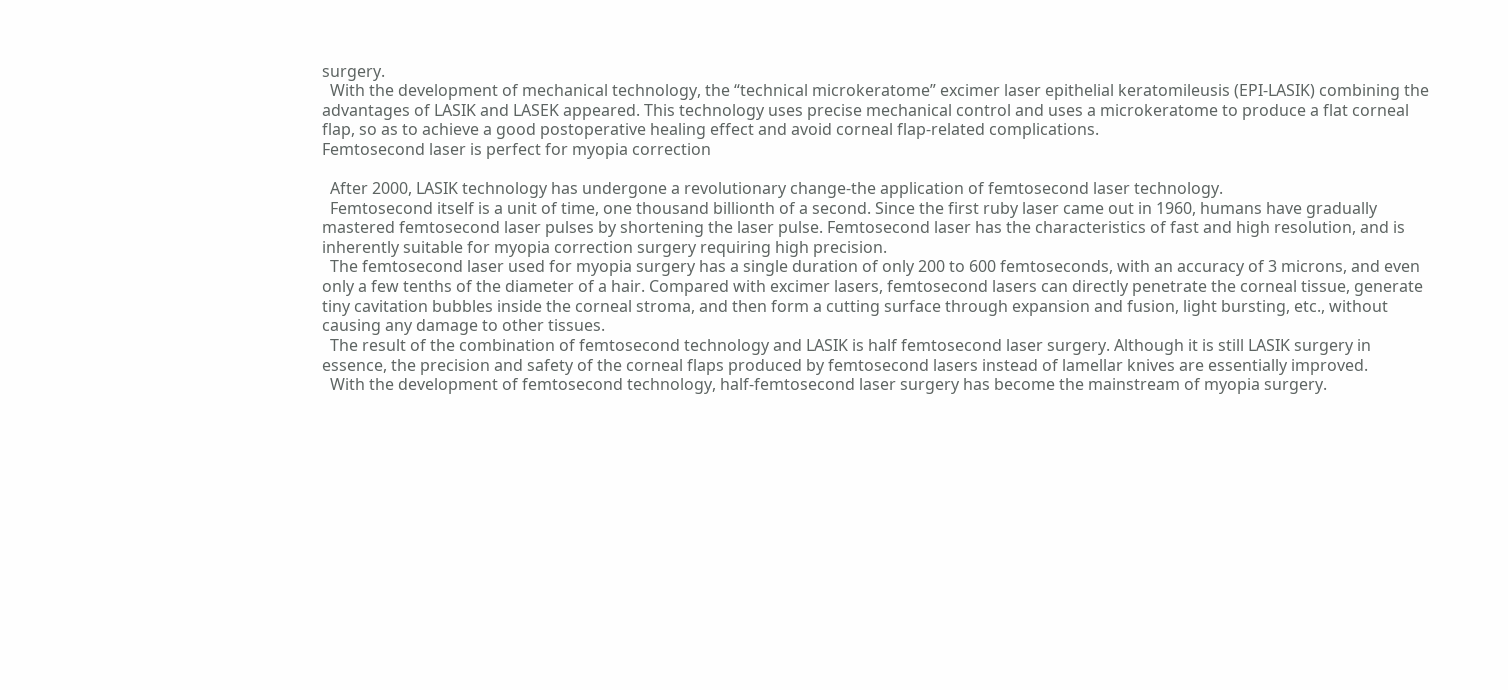surgery.
  With the development of mechanical technology, the “technical microkeratome” excimer laser epithelial keratomileusis (EPI-LASIK) combining the advantages of LASIK and LASEK appeared. This technology uses precise mechanical control and uses a microkeratome to produce a flat corneal flap, so as to achieve a good postoperative healing effect and avoid corneal flap-related complications.
Femtosecond laser is perfect for myopia correction

  After 2000, LASIK technology has undergone a revolutionary change-the application of femtosecond laser technology.
  Femtosecond itself is a unit of time, one thousand billionth of a second. Since the first ruby laser came out in 1960, humans have gradually mastered femtosecond laser pulses by shortening the laser pulse. Femtosecond laser has the characteristics of fast and high resolution, and is inherently suitable for myopia correction surgery requiring high precision.
  The femtosecond laser used for myopia surgery has a single duration of only 200 to 600 femtoseconds, with an accuracy of 3 microns, and even only a few tenths of the diameter of a hair. Compared with excimer lasers, femtosecond lasers can directly penetrate the corneal tissue, generate tiny cavitation bubbles inside the corneal stroma, and then form a cutting surface through expansion and fusion, light bursting, etc., without causing any damage to other tissues.
  The result of the combination of femtosecond technology and LASIK is half femtosecond laser surgery. Although it is still LASIK surgery in essence, the precision and safety of the corneal flaps produced by femtosecond lasers instead of lamellar knives are essentially improved.
  With the development of femtosecond technology, half-femtosecond laser surgery has become the mainstream of myopia surgery.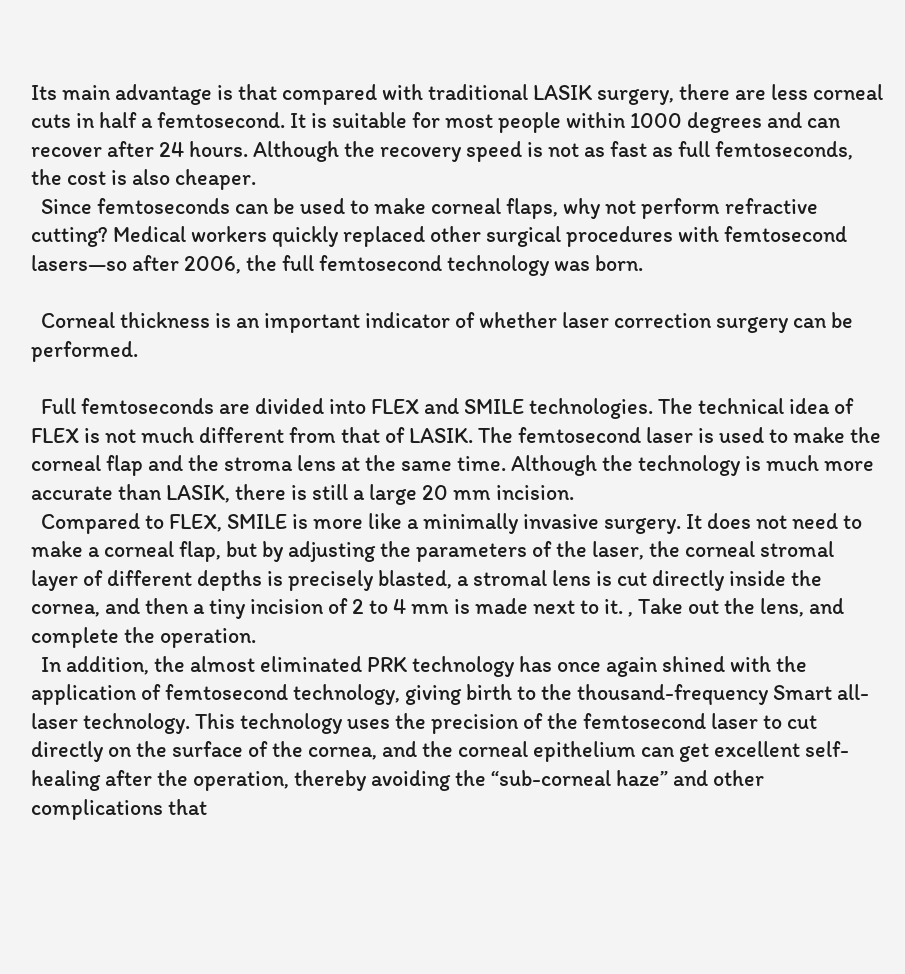Its main advantage is that compared with traditional LASIK surgery, there are less corneal cuts in half a femtosecond. It is suitable for most people within 1000 degrees and can recover after 24 hours. Although the recovery speed is not as fast as full femtoseconds, the cost is also cheaper.
  Since femtoseconds can be used to make corneal flaps, why not perform refractive cutting? Medical workers quickly replaced other surgical procedures with femtosecond lasers—so after 2006, the full femtosecond technology was born.

  Corneal thickness is an important indicator of whether laser correction surgery can be performed.

  Full femtoseconds are divided into FLEX and SMILE technologies. The technical idea of FLEX is not much different from that of LASIK. The femtosecond laser is used to make the corneal flap and the stroma lens at the same time. Although the technology is much more accurate than LASIK, there is still a large 20 mm incision.
  Compared to FLEX, SMILE is more like a minimally invasive surgery. It does not need to make a corneal flap, but by adjusting the parameters of the laser, the corneal stromal layer of different depths is precisely blasted, a stromal lens is cut directly inside the cornea, and then a tiny incision of 2 to 4 mm is made next to it. , Take out the lens, and complete the operation.
  In addition, the almost eliminated PRK technology has once again shined with the application of femtosecond technology, giving birth to the thousand-frequency Smart all-laser technology. This technology uses the precision of the femtosecond laser to cut directly on the surface of the cornea, and the corneal epithelium can get excellent self-healing after the operation, thereby avoiding the “sub-corneal haze” and other complications that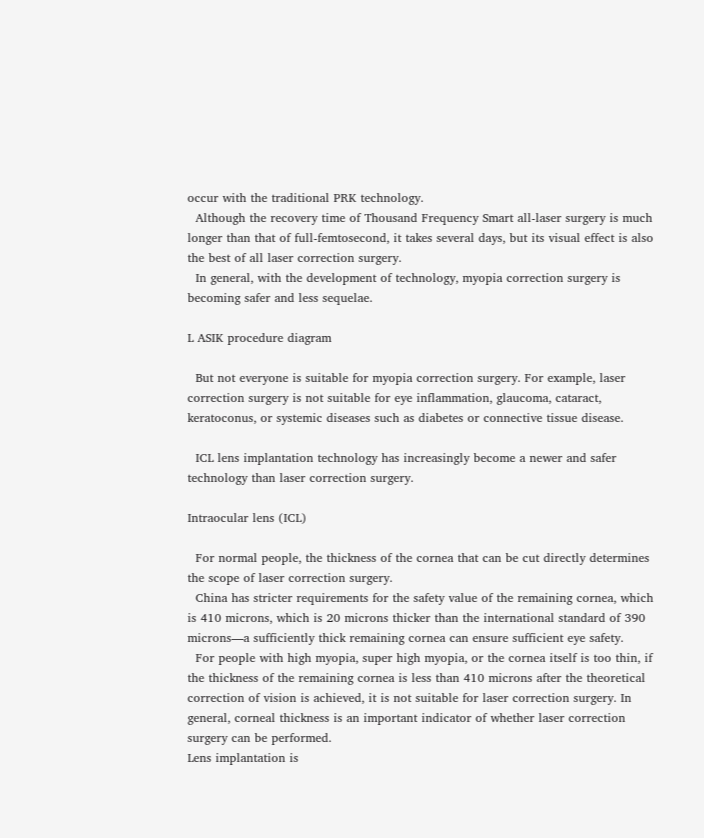occur with the traditional PRK technology.
  Although the recovery time of Thousand Frequency Smart all-laser surgery is much longer than that of full-femtosecond, it takes several days, but its visual effect is also the best of all laser correction surgery.
  In general, with the development of technology, myopia correction surgery is becoming safer and less sequelae.

L ASIK procedure diagram

  But not everyone is suitable for myopia correction surgery. For example, laser correction surgery is not suitable for eye inflammation, glaucoma, cataract, keratoconus, or systemic diseases such as diabetes or connective tissue disease.

  ICL lens implantation technology has increasingly become a newer and safer technology than laser correction surgery.

Intraocular lens (ICL)

  For normal people, the thickness of the cornea that can be cut directly determines the scope of laser correction surgery.
  China has stricter requirements for the safety value of the remaining cornea, which is 410 microns, which is 20 microns thicker than the international standard of 390 microns—a sufficiently thick remaining cornea can ensure sufficient eye safety.
  For people with high myopia, super high myopia, or the cornea itself is too thin, if the thickness of the remaining cornea is less than 410 microns after the theoretical correction of vision is achieved, it is not suitable for laser correction surgery. In general, corneal thickness is an important indicator of whether laser correction surgery can be performed.
Lens implantation is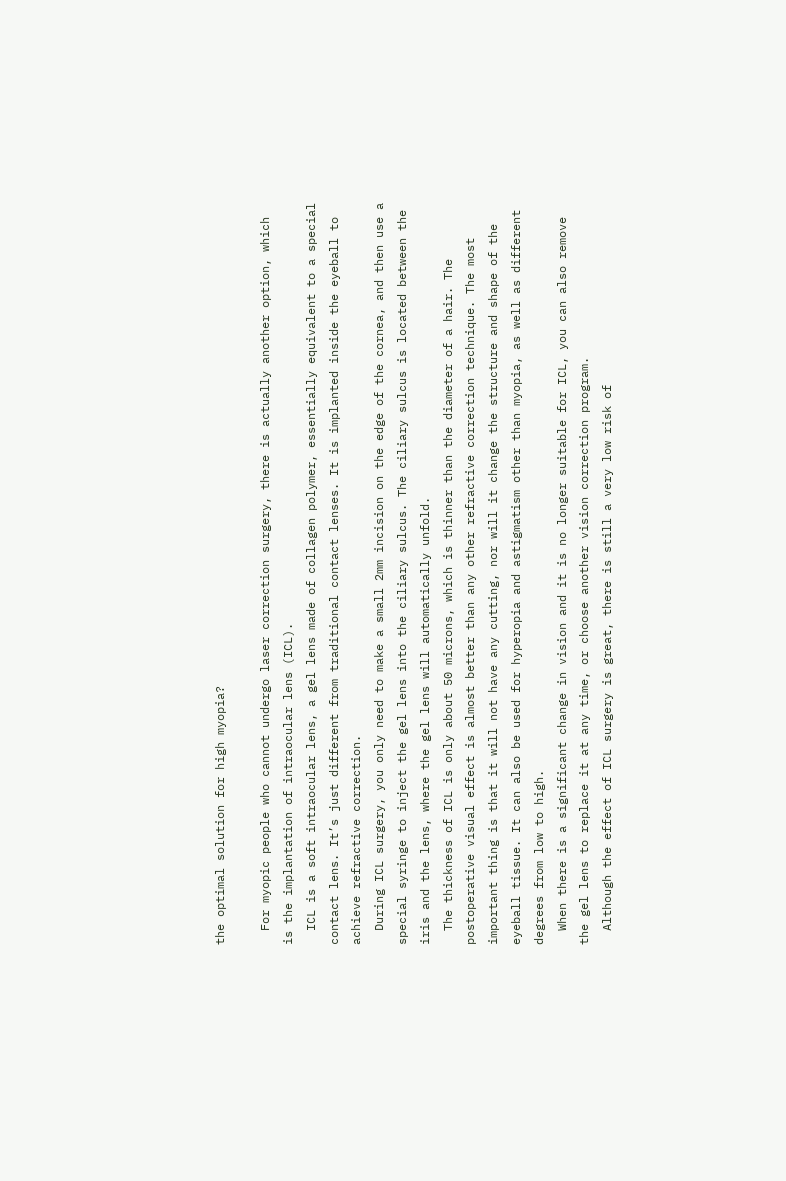the optimal solution for high myopia?

  For myopic people who cannot undergo laser correction surgery, there is actually another option, which is the implantation of intraocular lens (ICL).
  ICL is a soft intraocular lens, a gel lens made of collagen polymer, essentially equivalent to a special contact lens. It’s just different from traditional contact lenses. It is implanted inside the eyeball to achieve refractive correction.
  During ICL surgery, you only need to make a small 2mm incision on the edge of the cornea, and then use a special syringe to inject the gel lens into the ciliary sulcus. The ciliary sulcus is located between the iris and the lens, where the gel lens will automatically unfold.
  The thickness of ICL is only about 50 microns, which is thinner than the diameter of a hair. The postoperative visual effect is almost better than any other refractive correction technique. The most important thing is that it will not have any cutting, nor will it change the structure and shape of the eyeball tissue. It can also be used for hyperopia and astigmatism other than myopia, as well as different degrees from low to high.
  When there is a significant change in vision and it is no longer suitable for ICL, you can also remove the gel lens to replace it at any time, or choose another vision correction program.
  Although the effect of ICL surgery is great, there is still a very low risk of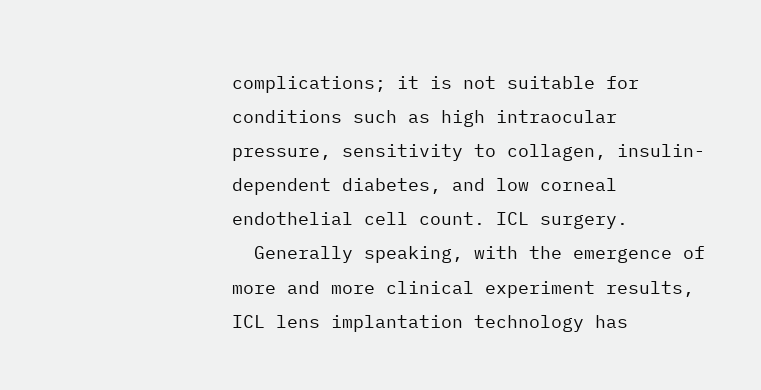complications; it is not suitable for conditions such as high intraocular pressure, sensitivity to collagen, insulin-dependent diabetes, and low corneal endothelial cell count. ICL surgery.
  Generally speaking, with the emergence of more and more clinical experiment results, ICL lens implantation technology has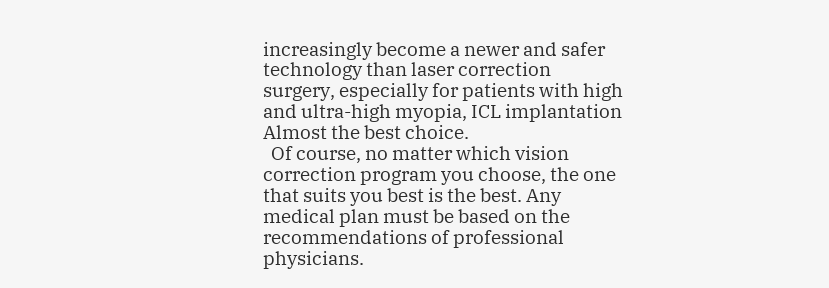increasingly become a newer and safer technology than laser correction surgery, especially for patients with high and ultra-high myopia, ICL implantation Almost the best choice.
  Of course, no matter which vision correction program you choose, the one that suits you best is the best. Any medical plan must be based on the recommendations of professional physicians.